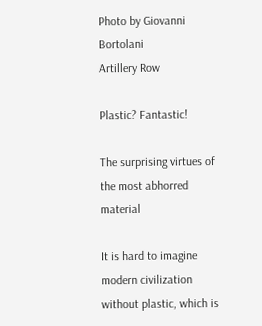Photo by Giovanni Bortolani
Artillery Row

Plastic? Fantastic!

The surprising virtues of the most abhorred material

It is hard to imagine modern civilization without plastic, which is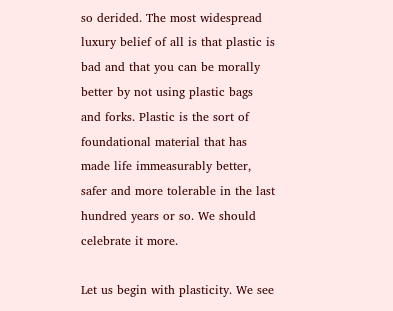so derided. The most widespread luxury belief of all is that plastic is bad and that you can be morally better by not using plastic bags and forks. Plastic is the sort of foundational material that has made life immeasurably better, safer and more tolerable in the last hundred years or so. We should celebrate it more.

Let us begin with plasticity. We see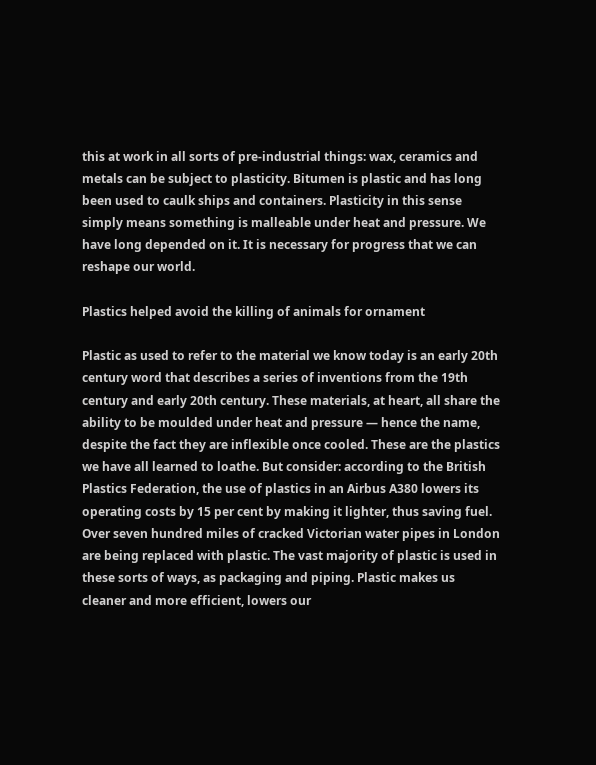this at work in all sorts of pre-industrial things: wax, ceramics and metals can be subject to plasticity. Bitumen is plastic and has long been used to caulk ships and containers. Plasticity in this sense simply means something is malleable under heat and pressure. We have long depended on it. It is necessary for progress that we can reshape our world.

Plastics helped avoid the killing of animals for ornament

Plastic as used to refer to the material we know today is an early 20th century word that describes a series of inventions from the 19th century and early 20th century. These materials, at heart, all share the ability to be moulded under heat and pressure — hence the name, despite the fact they are inflexible once cooled. These are the plastics we have all learned to loathe. But consider: according to the British Plastics Federation, the use of plastics in an Airbus A380 lowers its operating costs by 15 per cent by making it lighter, thus saving fuel. Over seven hundred miles of cracked Victorian water pipes in London are being replaced with plastic. The vast majority of plastic is used in these sorts of ways, as packaging and piping. Plastic makes us cleaner and more efficient, lowers our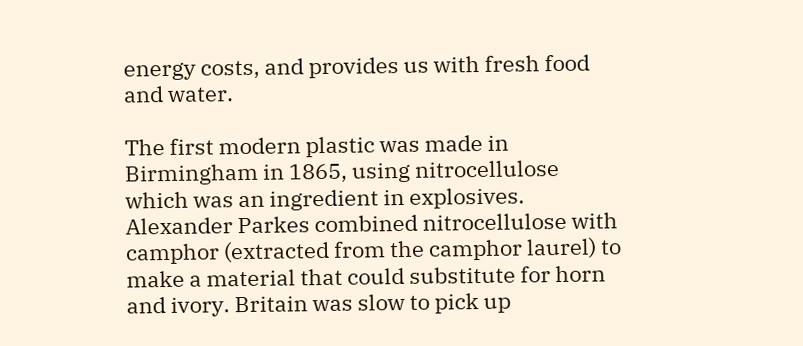energy costs, and provides us with fresh food and water.

The first modern plastic was made in Birmingham in 1865, using nitrocellulose which was an ingredient in explosives. Alexander Parkes combined nitrocellulose with camphor (extracted from the camphor laurel) to make a material that could substitute for horn and ivory. Britain was slow to pick up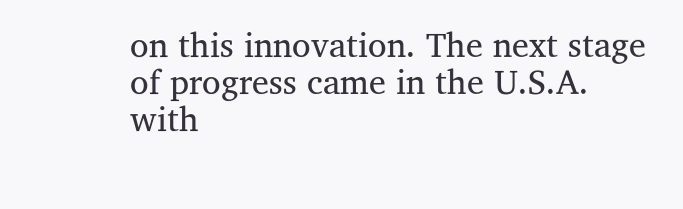on this innovation. The next stage of progress came in the U.S.A. with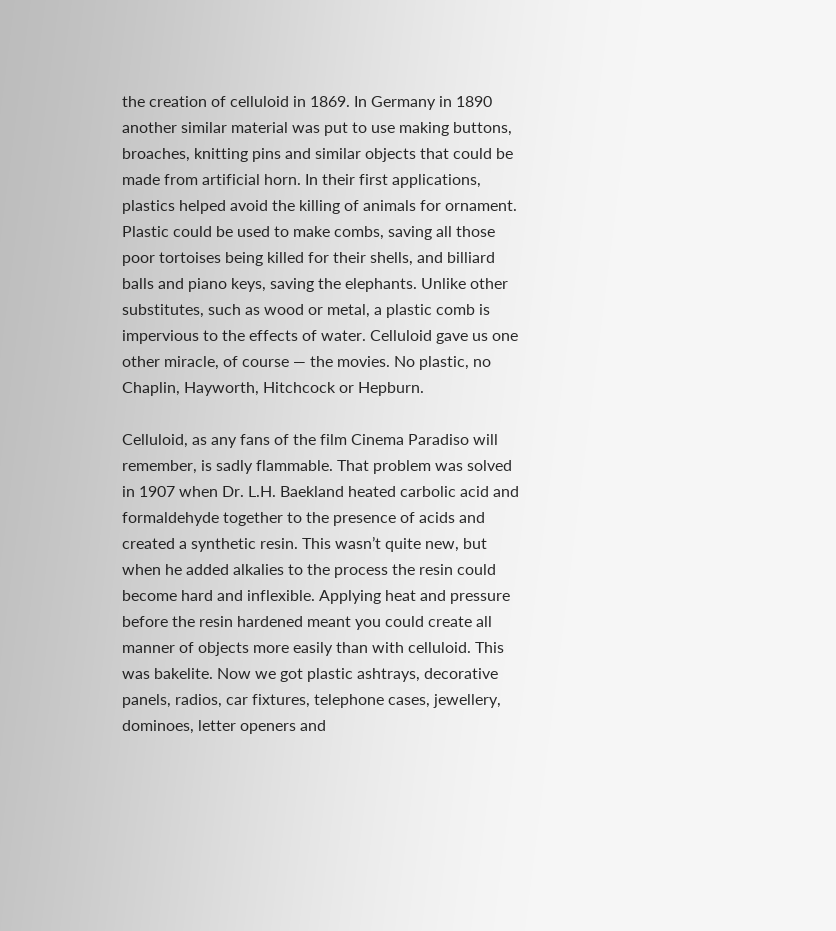the creation of celluloid in 1869. In Germany in 1890 another similar material was put to use making buttons, broaches, knitting pins and similar objects that could be made from artificial horn. In their first applications, plastics helped avoid the killing of animals for ornament. Plastic could be used to make combs, saving all those poor tortoises being killed for their shells, and billiard balls and piano keys, saving the elephants. Unlike other substitutes, such as wood or metal, a plastic comb is impervious to the effects of water. Celluloid gave us one other miracle, of course — the movies. No plastic, no Chaplin, Hayworth, Hitchcock or Hepburn.

Celluloid, as any fans of the film Cinema Paradiso will remember, is sadly flammable. That problem was solved in 1907 when Dr. L.H. Baekland heated carbolic acid and formaldehyde together to the presence of acids and created a synthetic resin. This wasn’t quite new, but when he added alkalies to the process the resin could become hard and inflexible. Applying heat and pressure before the resin hardened meant you could create all manner of objects more easily than with celluloid. This was bakelite. Now we got plastic ashtrays, decorative panels, radios, car fixtures, telephone cases, jewellery, dominoes, letter openers and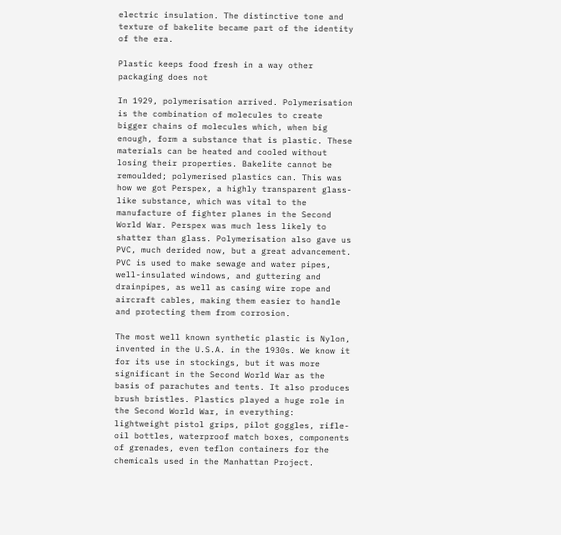electric insulation. The distinctive tone and texture of bakelite became part of the identity of the era.

Plastic keeps food fresh in a way other packaging does not

In 1929, polymerisation arrived. Polymerisation is the combination of molecules to create bigger chains of molecules which, when big enough, form a substance that is plastic. These materials can be heated and cooled without losing their properties. Bakelite cannot be remoulded; polymerised plastics can. This was how we got Perspex, a highly transparent glass-like substance, which was vital to the manufacture of fighter planes in the Second World War. Perspex was much less likely to shatter than glass. Polymerisation also gave us PVC, much derided now, but a great advancement. PVC is used to make sewage and water pipes, well-insulated windows, and guttering and drainpipes, as well as casing wire rope and aircraft cables, making them easier to handle and protecting them from corrosion.

The most well known synthetic plastic is Nylon, invented in the U.S.A. in the 1930s. We know it for its use in stockings, but it was more significant in the Second World War as the basis of parachutes and tents. It also produces brush bristles. Plastics played a huge role in the Second World War, in everything: lightweight pistol grips, pilot goggles, rifle-oil bottles, waterproof match boxes, components of grenades, even teflon containers for the chemicals used in the Manhattan Project.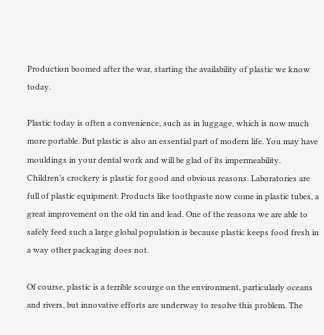Production boomed after the war, starting the availability of plastic we know today.

Plastic today is often a convenience, such as in luggage, which is now much more portable. But plastic is also an essential part of modern life. You may have mouldings in your dental work and will be glad of its impermeability. Children’s crockery is plastic for good and obvious reasons. Laboratories are full of plastic equipment. Products like toothpaste now come in plastic tubes, a great improvement on the old tin and lead. One of the reasons we are able to safely feed such a large global population is because plastic keeps food fresh in a way other packaging does not.

Of course, plastic is a terrible scourge on the environment, particularly oceans and rivers, but innovative efforts are underway to resolve this problem. The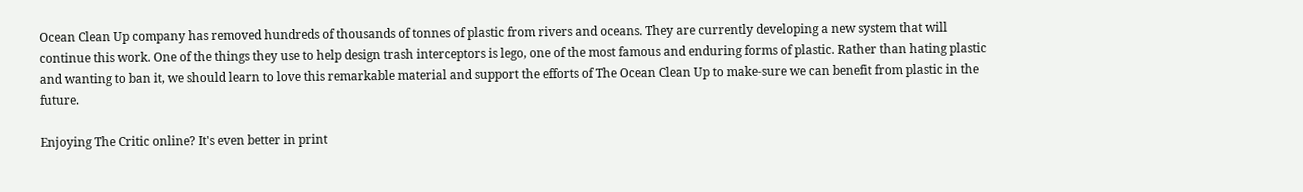Ocean Clean Up company has removed hundreds of thousands of tonnes of plastic from rivers and oceans. They are currently developing a new system that will continue this work. One of the things they use to help design trash interceptors is lego, one of the most famous and enduring forms of plastic. Rather than hating plastic and wanting to ban it, we should learn to love this remarkable material and support the efforts of The Ocean Clean Up to make-sure we can benefit from plastic in the future.

Enjoying The Critic online? It's even better in print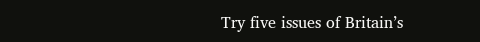Try five issues of Britain’s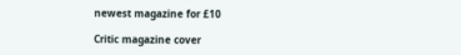newest magazine for £10

Critic magazine cover